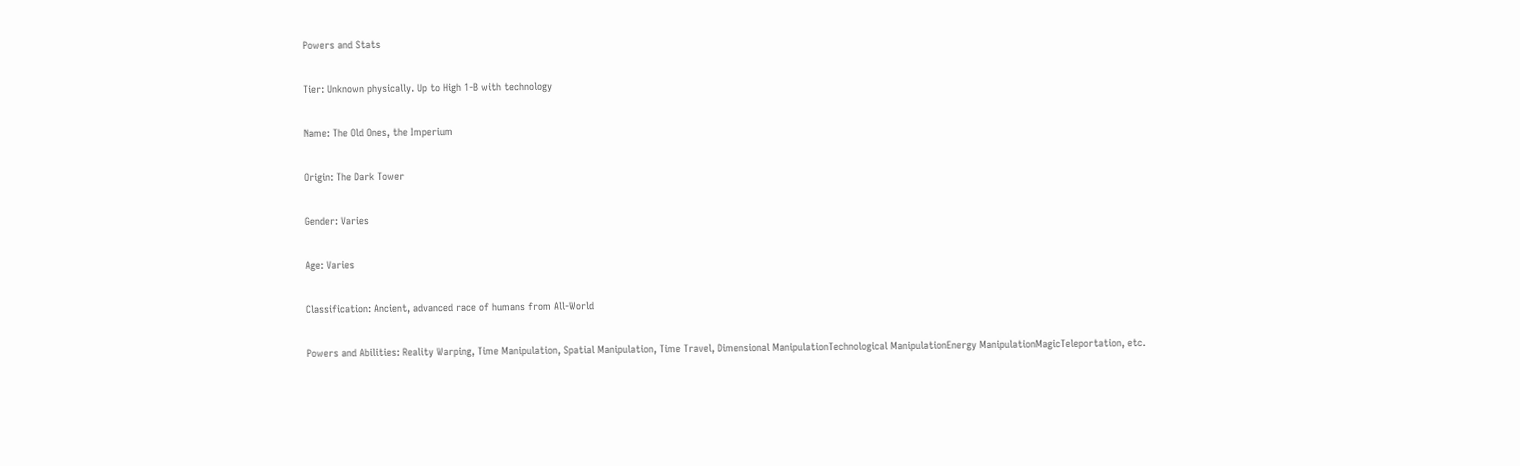Powers and Stats

Tier: Unknown physically. Up to High 1-B with technology

Name: The Old Ones, the Imperium

Origin: The Dark Tower

Gender: Varies

Age: Varies

Classification: Ancient, advanced race of humans from All-World

Powers and Abilities: Reality Warping, Time Manipulation, Spatial Manipulation, Time Travel, Dimensional ManipulationTechnological ManipulationEnergy ManipulationMagicTeleportation, etc.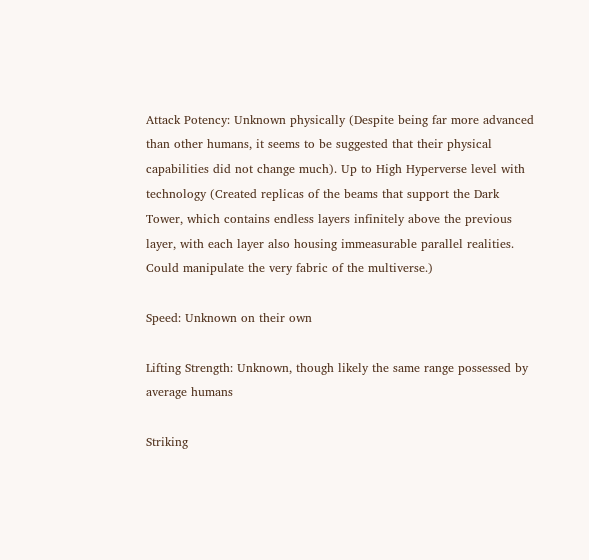Attack Potency: Unknown physically (Despite being far more advanced than other humans, it seems to be suggested that their physical capabilities did not change much). Up to High Hyperverse level with technology (Created replicas of the beams that support the Dark Tower, which contains endless layers infinitely above the previous layer, with each layer also housing immeasurable parallel realities. Could manipulate the very fabric of the multiverse.)

Speed: Unknown on their own

Lifting Strength: Unknown, though likely the same range possessed by average humans

Striking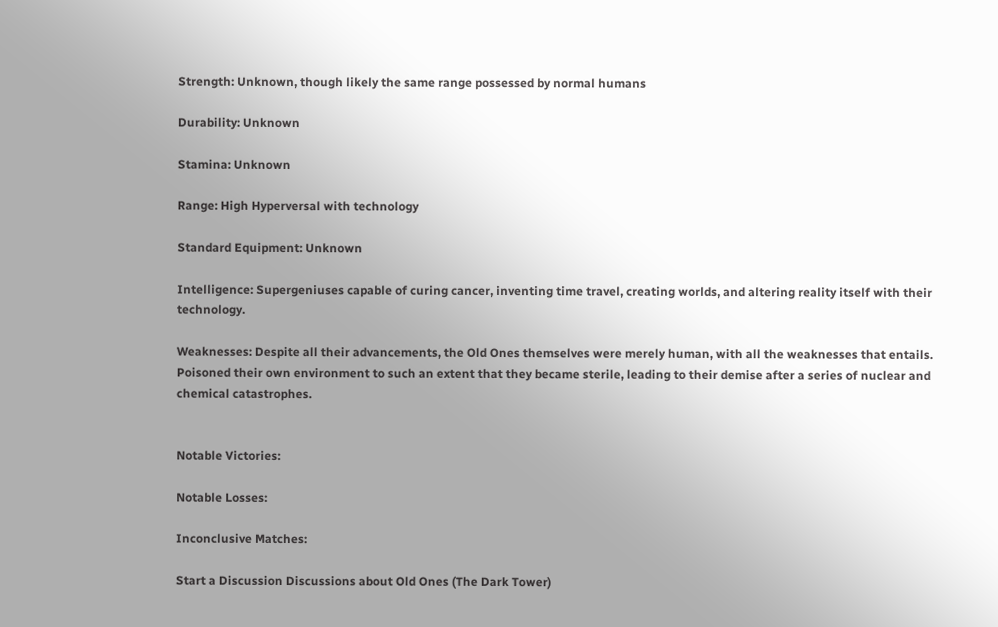Strength: Unknown, though likely the same range possessed by normal humans

Durability: Unknown

Stamina: Unknown

Range: High Hyperversal with technology

Standard Equipment: Unknown

Intelligence: Supergeniuses capable of curing cancer, inventing time travel, creating worlds, and altering reality itself with their technology.

Weaknesses: Despite all their advancements, the Old Ones themselves were merely human, with all the weaknesses that entails. Poisoned their own environment to such an extent that they became sterile, leading to their demise after a series of nuclear and chemical catastrophes.


Notable Victories:

Notable Losses:

Inconclusive Matches:

Start a Discussion Discussions about Old Ones (The Dark Tower)